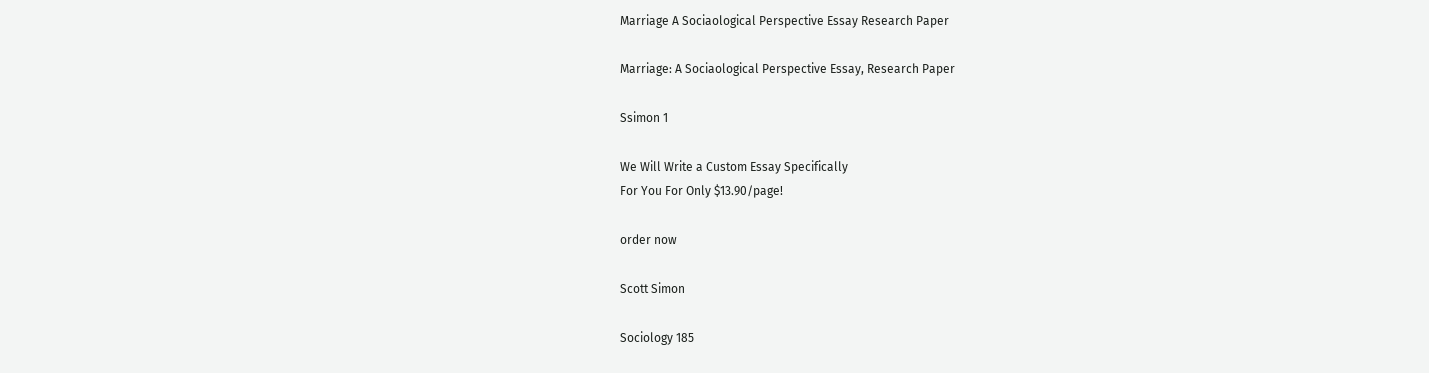Marriage A Sociaological Perspective Essay Research Paper

Marriage: A Sociaological Perspective Essay, Research Paper

Ssimon 1

We Will Write a Custom Essay Specifically
For You For Only $13.90/page!

order now

Scott Simon

Sociology 185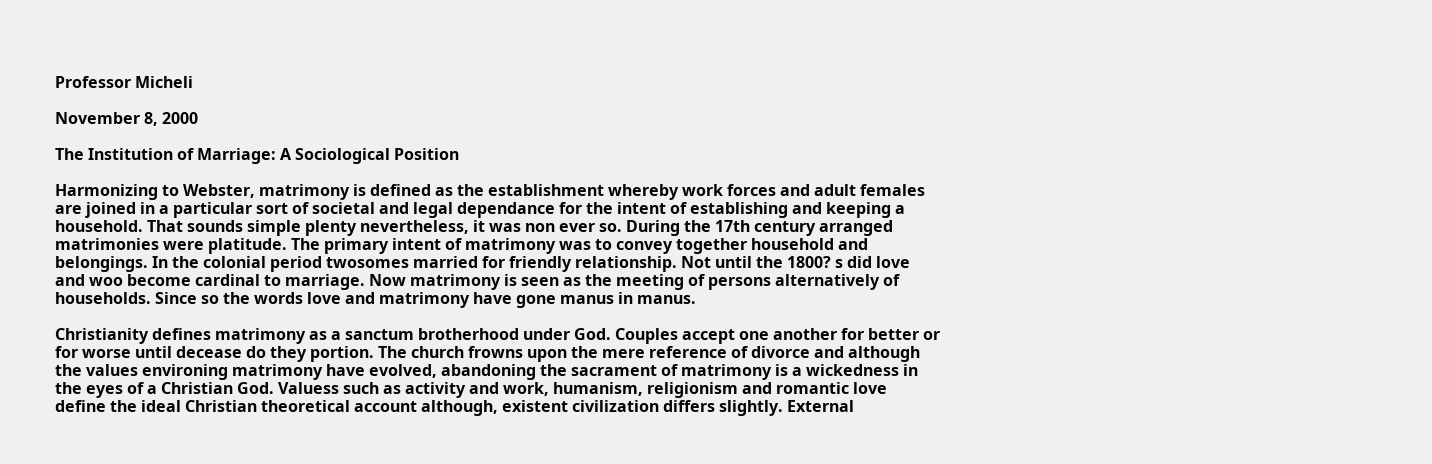Professor Micheli

November 8, 2000

The Institution of Marriage: A Sociological Position

Harmonizing to Webster, matrimony is defined as the establishment whereby work forces and adult females are joined in a particular sort of societal and legal dependance for the intent of establishing and keeping a household. That sounds simple plenty nevertheless, it was non ever so. During the 17th century arranged matrimonies were platitude. The primary intent of matrimony was to convey together household and belongings. In the colonial period twosomes married for friendly relationship. Not until the 1800? s did love and woo become cardinal to marriage. Now matrimony is seen as the meeting of persons alternatively of households. Since so the words love and matrimony have gone manus in manus.

Christianity defines matrimony as a sanctum brotherhood under God. Couples accept one another for better or for worse until decease do they portion. The church frowns upon the mere reference of divorce and although the values environing matrimony have evolved, abandoning the sacrament of matrimony is a wickedness in the eyes of a Christian God. Valuess such as activity and work, humanism, religionism and romantic love define the ideal Christian theoretical account although, existent civilization differs slightly. External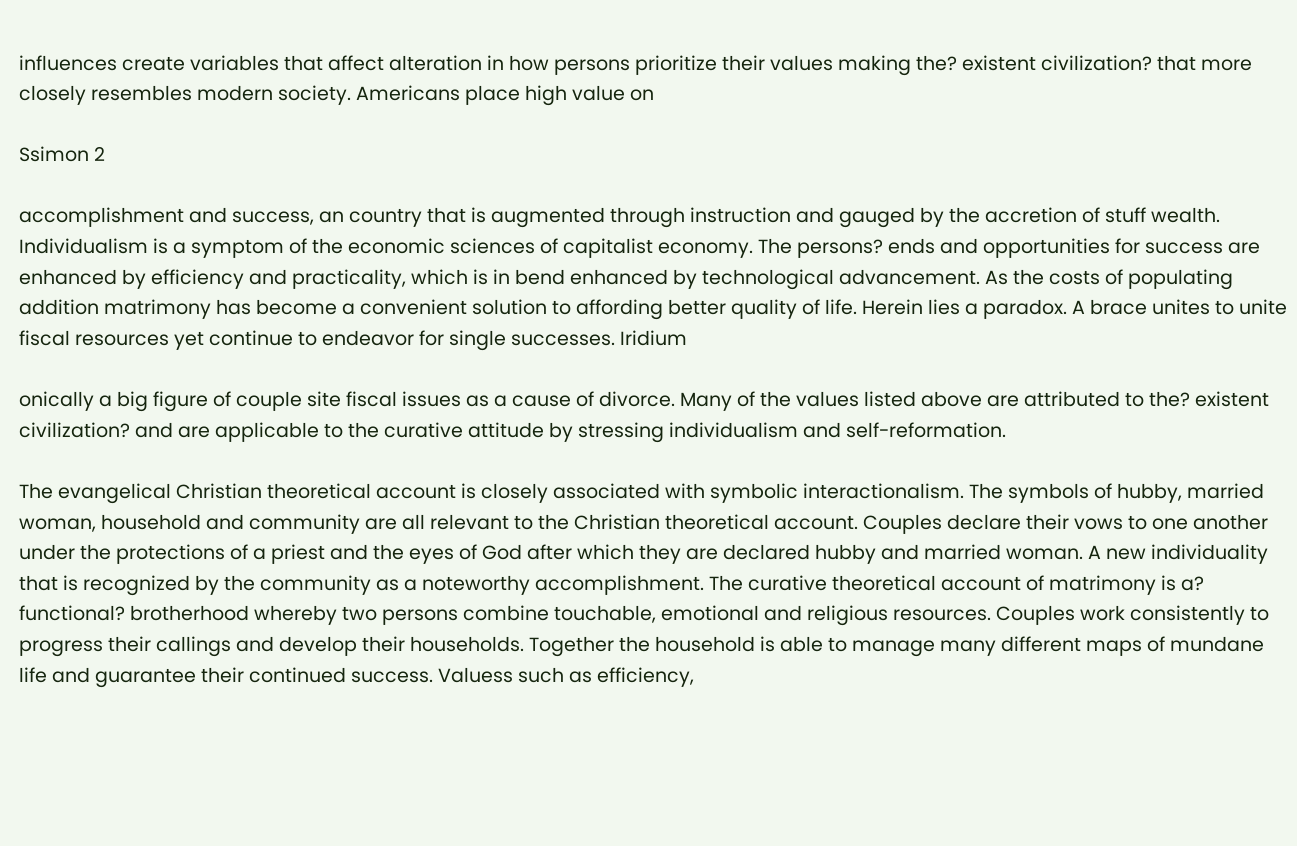influences create variables that affect alteration in how persons prioritize their values making the? existent civilization? that more closely resembles modern society. Americans place high value on

Ssimon 2

accomplishment and success, an country that is augmented through instruction and gauged by the accretion of stuff wealth. Individualism is a symptom of the economic sciences of capitalist economy. The persons? ends and opportunities for success are enhanced by efficiency and practicality, which is in bend enhanced by technological advancement. As the costs of populating addition matrimony has become a convenient solution to affording better quality of life. Herein lies a paradox. A brace unites to unite fiscal resources yet continue to endeavor for single successes. Iridium

onically a big figure of couple site fiscal issues as a cause of divorce. Many of the values listed above are attributed to the? existent civilization? and are applicable to the curative attitude by stressing individualism and self-reformation.

The evangelical Christian theoretical account is closely associated with symbolic interactionalism. The symbols of hubby, married woman, household and community are all relevant to the Christian theoretical account. Couples declare their vows to one another under the protections of a priest and the eyes of God after which they are declared hubby and married woman. A new individuality that is recognized by the community as a noteworthy accomplishment. The curative theoretical account of matrimony is a? functional? brotherhood whereby two persons combine touchable, emotional and religious resources. Couples work consistently to progress their callings and develop their households. Together the household is able to manage many different maps of mundane life and guarantee their continued success. Valuess such as efficiency,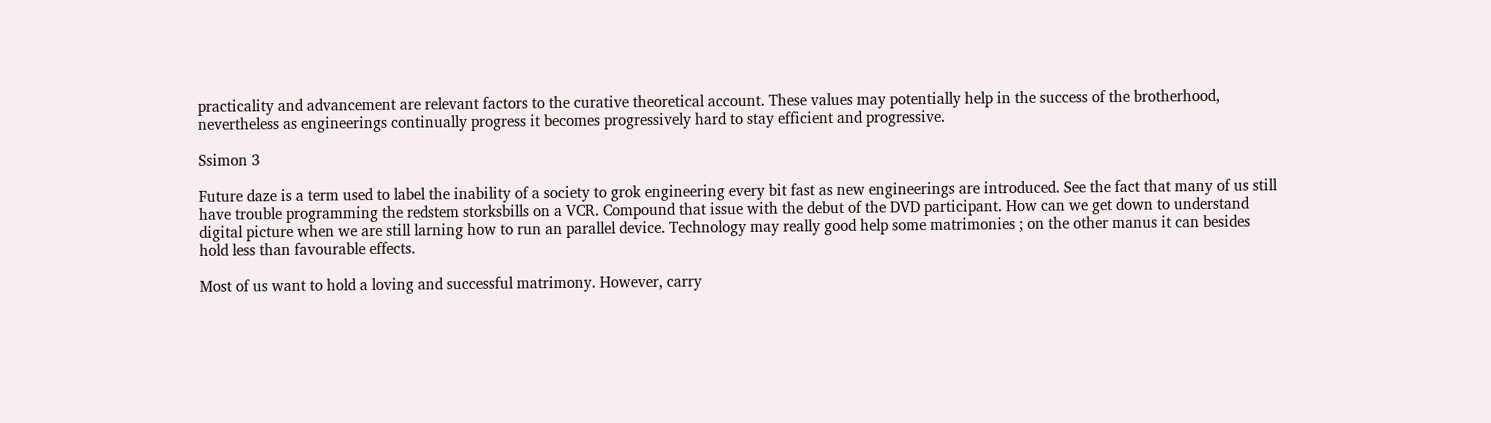practicality and advancement are relevant factors to the curative theoretical account. These values may potentially help in the success of the brotherhood, nevertheless as engineerings continually progress it becomes progressively hard to stay efficient and progressive.

Ssimon 3

Future daze is a term used to label the inability of a society to grok engineering every bit fast as new engineerings are introduced. See the fact that many of us still have trouble programming the redstem storksbills on a VCR. Compound that issue with the debut of the DVD participant. How can we get down to understand digital picture when we are still larning how to run an parallel device. Technology may really good help some matrimonies ; on the other manus it can besides hold less than favourable effects.

Most of us want to hold a loving and successful matrimony. However, carry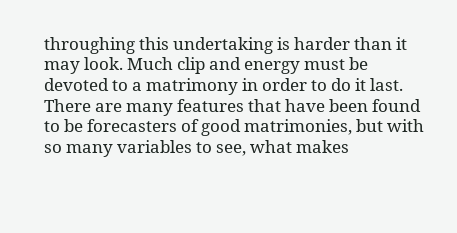throughing this undertaking is harder than it may look. Much clip and energy must be devoted to a matrimony in order to do it last. There are many features that have been found to be forecasters of good matrimonies, but with so many variables to see, what makes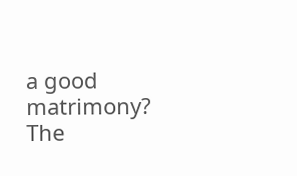a good matrimony? The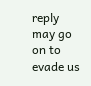reply may go on to evade us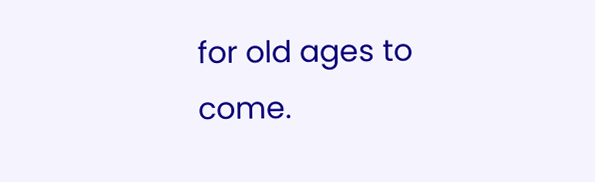for old ages to come.